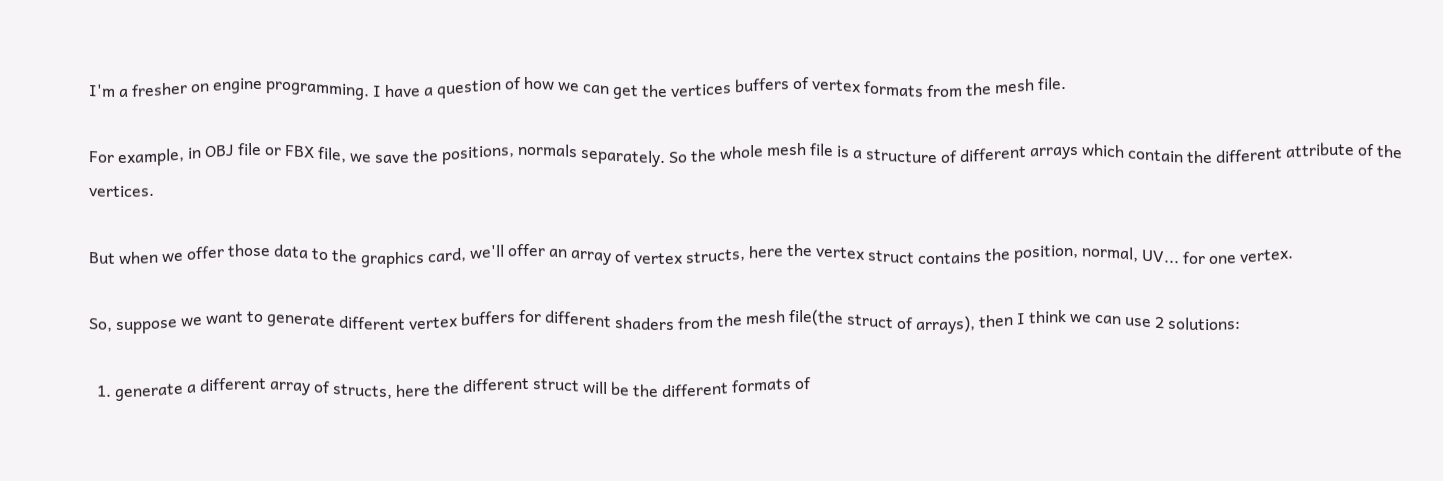I'm a fresher on engine programming. I have a question of how we can get the vertices buffers of vertex formats from the mesh file.

For example, in OBJ file or FBX file, we save the positions, normals separately. So the whole mesh file is a structure of different arrays which contain the different attribute of the vertices.

But when we offer those data to the graphics card, we'll offer an array of vertex structs, here the vertex struct contains the position, normal, UV... for one vertex.

So, suppose we want to generate different vertex buffers for different shaders from the mesh file(the struct of arrays), then I think we can use 2 solutions:

  1. generate a different array of structs, here the different struct will be the different formats of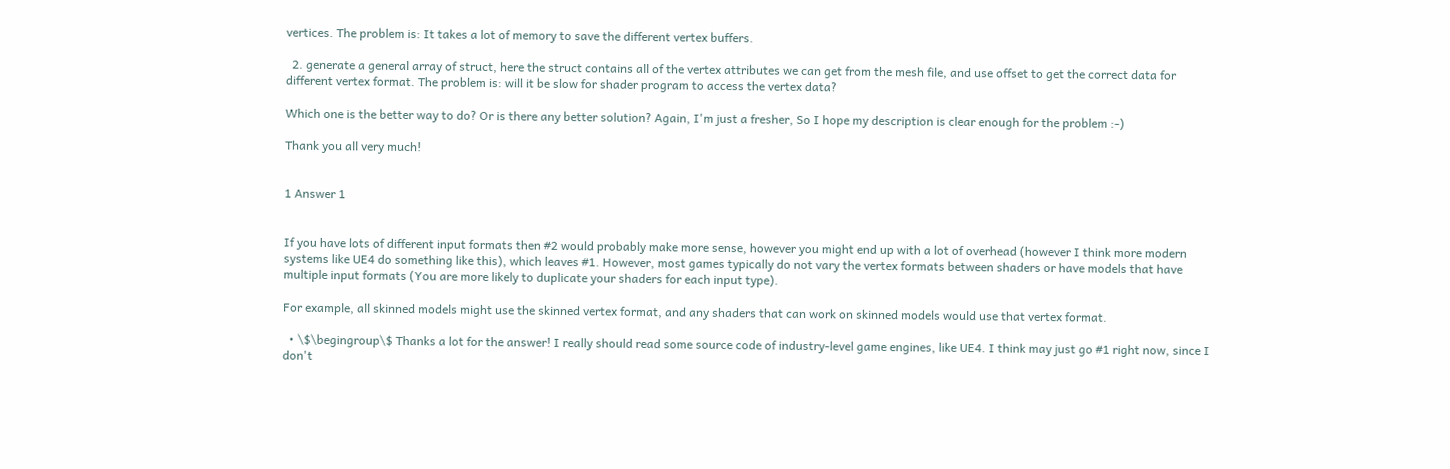vertices. The problem is: It takes a lot of memory to save the different vertex buffers.

  2. generate a general array of struct, here the struct contains all of the vertex attributes we can get from the mesh file, and use offset to get the correct data for different vertex format. The problem is: will it be slow for shader program to access the vertex data?

Which one is the better way to do? Or is there any better solution? Again, I'm just a fresher, So I hope my description is clear enough for the problem :-)

Thank you all very much!


1 Answer 1


If you have lots of different input formats then #2 would probably make more sense, however you might end up with a lot of overhead (however I think more modern systems like UE4 do something like this), which leaves #1. However, most games typically do not vary the vertex formats between shaders or have models that have multiple input formats (You are more likely to duplicate your shaders for each input type).

For example, all skinned models might use the skinned vertex format, and any shaders that can work on skinned models would use that vertex format.

  • \$\begingroup\$ Thanks a lot for the answer! I really should read some source code of industry-level game engines, like UE4. I think may just go #1 right now, since I don't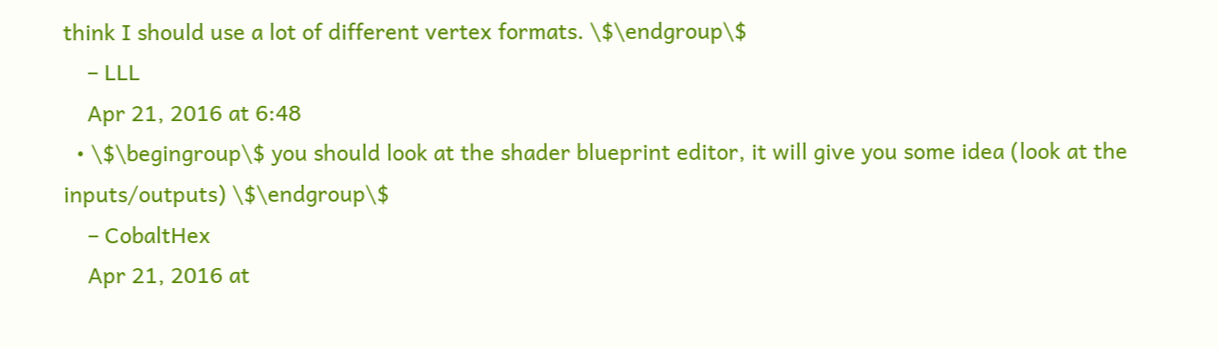think I should use a lot of different vertex formats. \$\endgroup\$
    – LLL
    Apr 21, 2016 at 6:48
  • \$\begingroup\$ you should look at the shader blueprint editor, it will give you some idea (look at the inputs/outputs) \$\endgroup\$
    – CobaltHex
    Apr 21, 2016 at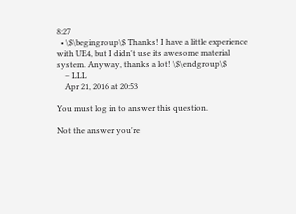8:27
  • \$\begingroup\$ Thanks! I have a little experience with UE4, but I didn't use its awesome material system. Anyway, thanks a lot! \$\endgroup\$
    – LLL
    Apr 21, 2016 at 20:53

You must log in to answer this question.

Not the answer you're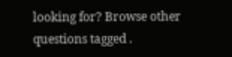looking for? Browse other questions tagged .